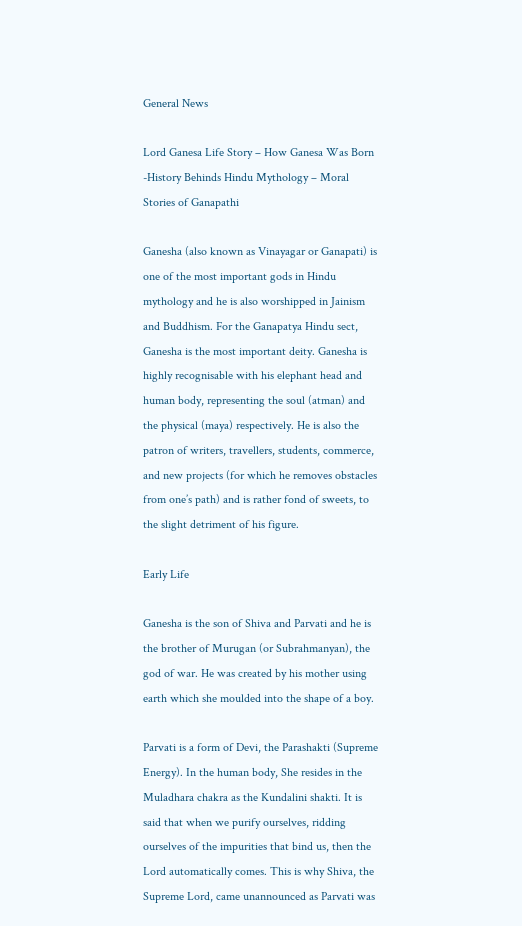General News

Lord Ganesa Life Story – How Ganesa Was Born -History Behinds Hindu Mythology – Moral Stories of Ganapathi

Ganesha (also known as Vinayagar or Ganapati) is one of the most important gods in Hindu mythology and he is also worshipped in Jainism and Buddhism. For the Ganapatya Hindu sect, Ganesha is the most important deity. Ganesha is highly recognisable with his elephant head and human body, representing the soul (atman) and the physical (maya) respectively. He is also the patron of writers, travellers, students, commerce, and new projects (for which he removes obstacles from one’s path) and is rather fond of sweets, to the slight detriment of his figure.

Early Life

Ganesha is the son of Shiva and Parvati and he is the brother of Murugan (or Subrahmanyan), the god of war. He was created by his mother using earth which she moulded into the shape of a boy.

Parvati is a form of Devi, the Parashakti (Supreme Energy). In the human body, She resides in the Muladhara chakra as the Kundalini shakti. It is said that when we purify ourselves, ridding ourselves of the impurities that bind us, then the Lord automatically comes. This is why Shiva, the Supreme Lord, came unannounced as Parvati was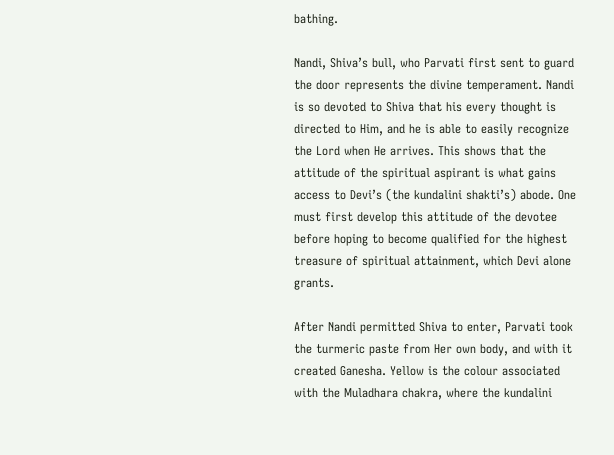bathing.

Nandi, Shiva’s bull, who Parvati first sent to guard the door represents the divine temperament. Nandi is so devoted to Shiva that his every thought is directed to Him, and he is able to easily recognize the Lord when He arrives. This shows that the attitude of the spiritual aspirant is what gains access to Devi’s (the kundalini shakti’s) abode. One must first develop this attitude of the devotee before hoping to become qualified for the highest treasure of spiritual attainment, which Devi alone grants.

After Nandi permitted Shiva to enter, Parvati took the turmeric paste from Her own body, and with it created Ganesha. Yellow is the colour associated with the Muladhara chakra, where the kundalini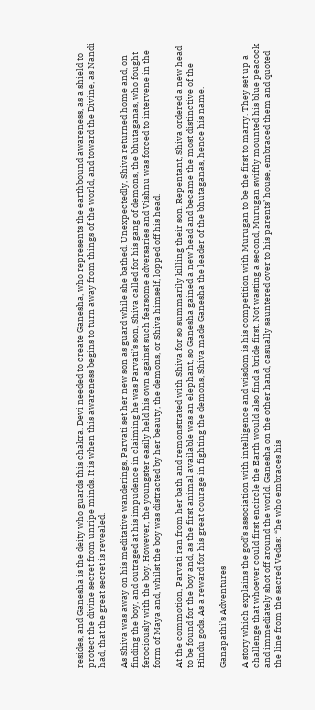resides, and Ganesha is the deity who guards this chakra. Devi needed to create Ganesha, who represents the earthbound awareness, as a shield to protect the divine secret from unripe minds. It is when this awareness begins to turn away from things of the world, and toward the Divine, as Nandi had, that the great secret is revealed.

As Shiva was away on his meditative wanderings, Parvati set her new son as guard while she bathed. Unexpectedly, Shiva returned home and, on finding the boy, and outraged at his impudence in claiming he was Parvati’s son, Shiva called for his gang of demons, the bhutaganas, who fought ferociously with the boy. However, the youngster easily held his own against such fearsome adversaries and Vishnu was forced to intervene in the form of Maya and, whilst the boy was distracted by her beauty, the demons, or Shiva himself, lopped off his head.

At the commotion, Parvati ran from her bath and remonstrated with Shiva for so summarily killing their son. Repentant, Shiva ordered a new head to be found for the boy and, as the first animal available was an elephant, so Ganesha gained a new head and became the most distinctive of the Hindu gods. As a reward for his great courage in fighting the demons, Shiva made Ganesha the leader of the bhutaganas, hence his name.

Ganapathi’s Adventures

A story which explains the god’s association with intelligence and wisdom is his competition with Murugan to be the first to marry. They set up a challenge that whoever could first encircle the Earth would also find a bride first. Not wasting a second, Murugan swiftly mounted his blue peacock and immediately shot off around the world. Ganesha on the other hand, casually sauntered over to his parents’ house, embraced them and quoted the line from the sacred Vedas: “he who embraces his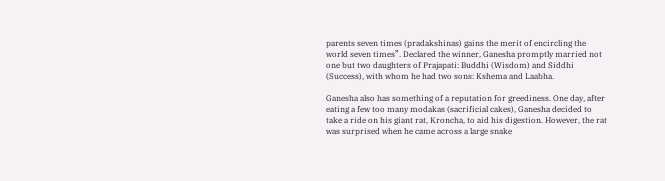parents seven times (pradakshinas) gains the merit of encircling the world seven times”. Declared the winner, Ganesha promptly married not one but two daughters of Prajapati: Buddhi (Wisdom) and Siddhi (Success), with whom he had two sons: Kshema and Laabha.

Ganesha also has something of a reputation for greediness. One day, after eating a few too many modakas (sacrificial cakes), Ganesha decided to take a ride on his giant rat, Kroncha, to aid his digestion. However, the rat was surprised when he came across a large snake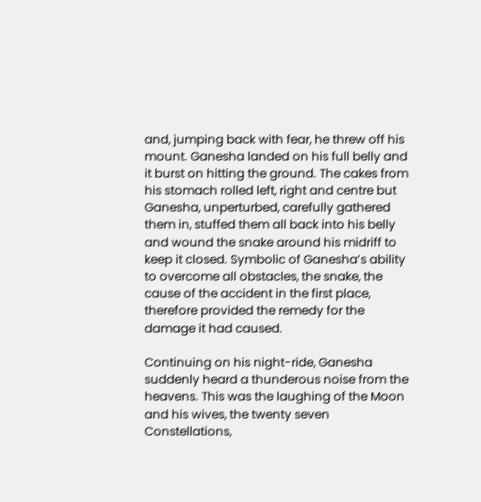and, jumping back with fear, he threw off his mount. Ganesha landed on his full belly and it burst on hitting the ground. The cakes from his stomach rolled left, right and centre but Ganesha, unperturbed, carefully gathered them in, stuffed them all back into his belly and wound the snake around his midriff to keep it closed. Symbolic of Ganesha’s ability to overcome all obstacles, the snake, the cause of the accident in the first place, therefore provided the remedy for the damage it had caused.

Continuing on his night-ride, Ganesha suddenly heard a thunderous noise from the heavens. This was the laughing of the Moon and his wives, the twenty seven Constellations,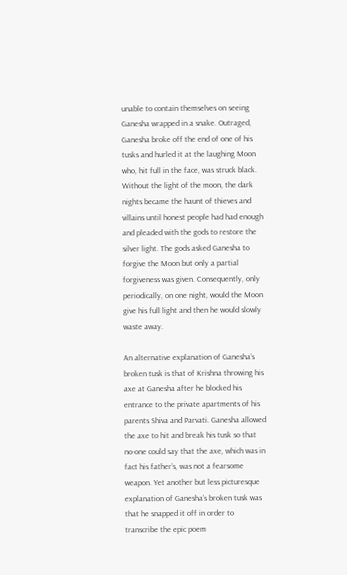unable to contain themselves on seeing Ganesha wrapped in a snake. Outraged, Ganesha broke off the end of one of his tusks and hurled it at the laughing Moon who, hit full in the face, was struck black. Without the light of the moon, the dark nights became the haunt of thieves and villains until honest people had had enough and pleaded with the gods to restore the silver light. The gods asked Ganesha to forgive the Moon but only a partial forgiveness was given. Consequently, only periodically, on one night, would the Moon give his full light and then he would slowly waste away.

An alternative explanation of Ganesha’s broken tusk is that of Krishna throwing his axe at Ganesha after he blocked his entrance to the private apartments of his parents Shiva and Parvati. Ganesha allowed the axe to hit and break his tusk so that no-one could say that the axe, which was in fact his father’s, was not a fearsome weapon. Yet another but less picturesque explanation of Ganesha’s broken tusk was that he snapped it off in order to transcribe the epic poem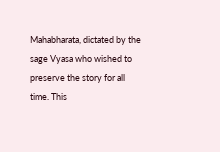Mahabharata, dictated by the sage Vyasa who wished to preserve the story for all time. This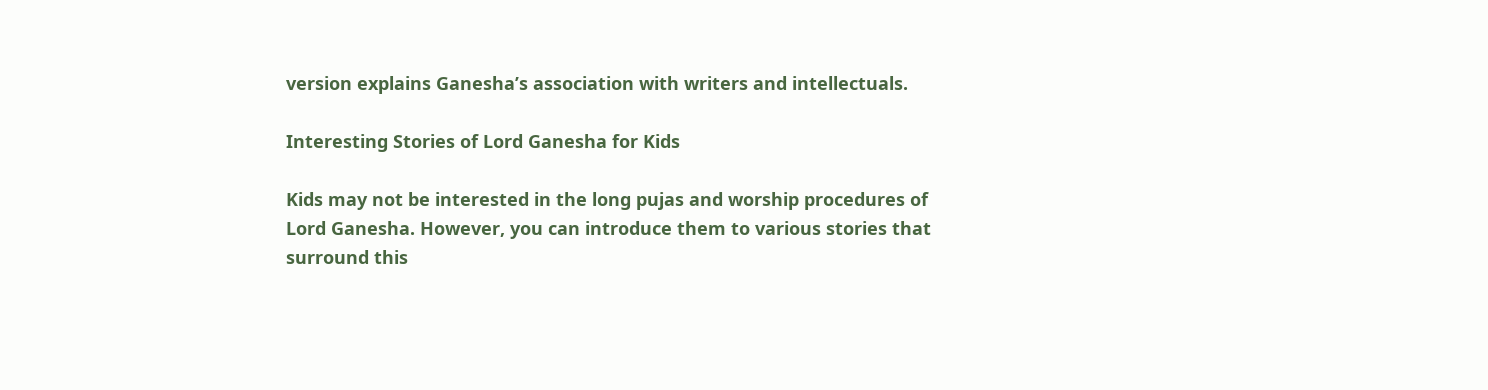version explains Ganesha’s association with writers and intellectuals.

Interesting Stories of Lord Ganesha for Kids

Kids may not be interested in the long pujas and worship procedures of Lord Ganesha. However, you can introduce them to various stories that surround this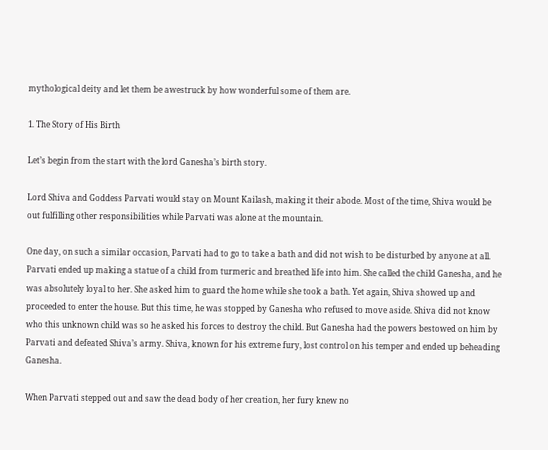mythological deity and let them be awestruck by how wonderful some of them are.

1. The Story of His Birth

Let’s begin from the start with the lord Ganesha’s birth story.

Lord Shiva and Goddess Parvati would stay on Mount Kailash, making it their abode. Most of the time, Shiva would be out fulfilling other responsibilities while Parvati was alone at the mountain.

One day, on such a similar occasion, Parvati had to go to take a bath and did not wish to be disturbed by anyone at all. Parvati ended up making a statue of a child from turmeric and breathed life into him. She called the child Ganesha, and he was absolutely loyal to her. She asked him to guard the home while she took a bath. Yet again, Shiva showed up and proceeded to enter the house. But this time, he was stopped by Ganesha who refused to move aside. Shiva did not know who this unknown child was so he asked his forces to destroy the child. But Ganesha had the powers bestowed on him by Parvati and defeated Shiva’s army. Shiva, known for his extreme fury, lost control on his temper and ended up beheading Ganesha.

When Parvati stepped out and saw the dead body of her creation, her fury knew no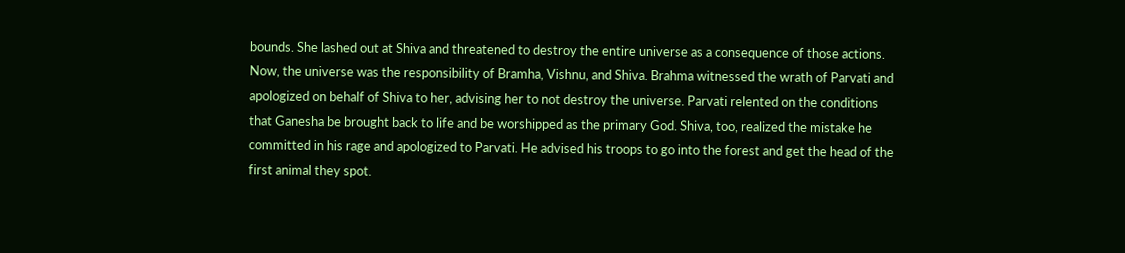bounds. She lashed out at Shiva and threatened to destroy the entire universe as a consequence of those actions. Now, the universe was the responsibility of Bramha, Vishnu, and Shiva. Brahma witnessed the wrath of Parvati and apologized on behalf of Shiva to her, advising her to not destroy the universe. Parvati relented on the conditions that Ganesha be brought back to life and be worshipped as the primary God. Shiva, too, realized the mistake he committed in his rage and apologized to Parvati. He advised his troops to go into the forest and get the head of the first animal they spot.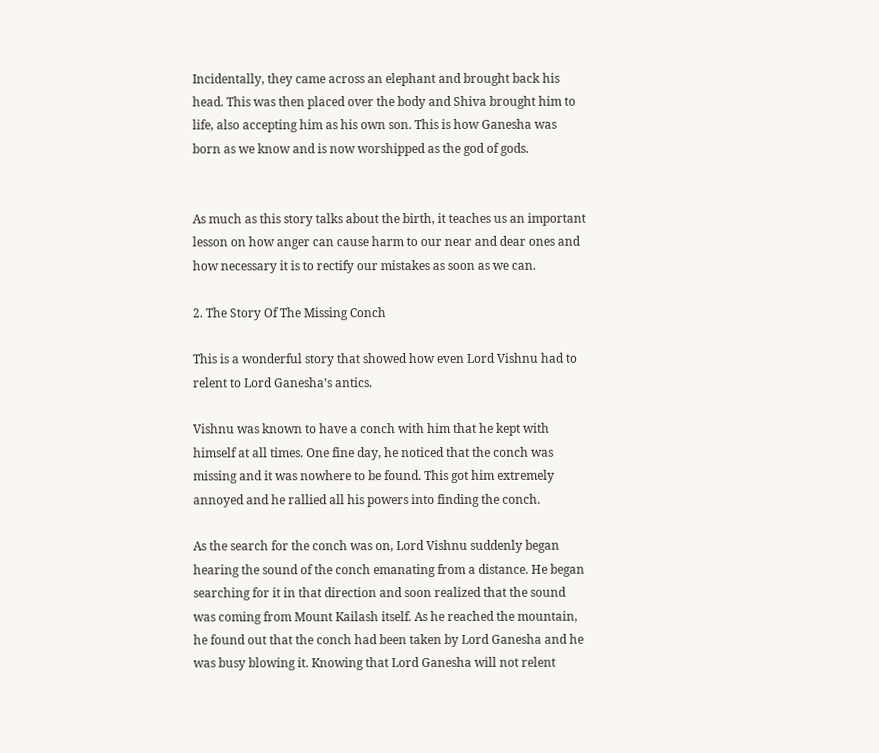Incidentally, they came across an elephant and brought back his head. This was then placed over the body and Shiva brought him to life, also accepting him as his own son. This is how Ganesha was born as we know and is now worshipped as the god of gods.


As much as this story talks about the birth, it teaches us an important lesson on how anger can cause harm to our near and dear ones and how necessary it is to rectify our mistakes as soon as we can.

2. The Story Of The Missing Conch

This is a wonderful story that showed how even Lord Vishnu had to relent to Lord Ganesha’s antics.

Vishnu was known to have a conch with him that he kept with himself at all times. One fine day, he noticed that the conch was missing and it was nowhere to be found. This got him extremely annoyed and he rallied all his powers into finding the conch.

As the search for the conch was on, Lord Vishnu suddenly began hearing the sound of the conch emanating from a distance. He began searching for it in that direction and soon realized that the sound was coming from Mount Kailash itself. As he reached the mountain, he found out that the conch had been taken by Lord Ganesha and he was busy blowing it. Knowing that Lord Ganesha will not relent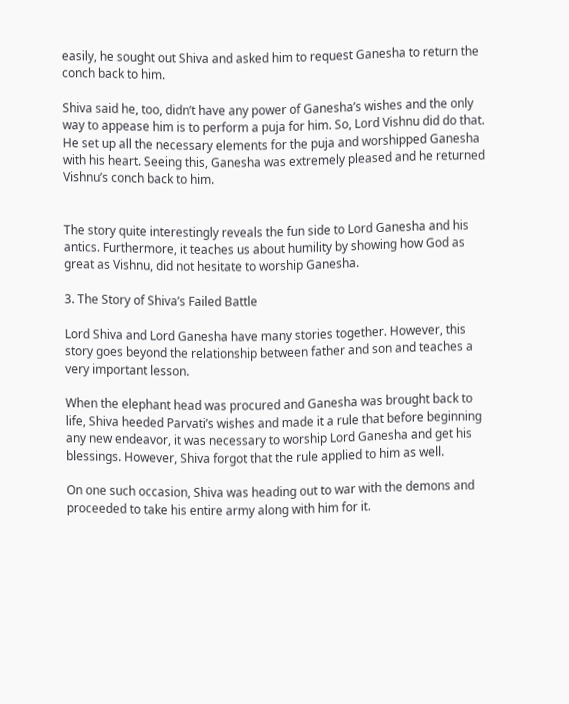easily, he sought out Shiva and asked him to request Ganesha to return the conch back to him.

Shiva said he, too, didn’t have any power of Ganesha’s wishes and the only way to appease him is to perform a puja for him. So, Lord Vishnu did do that. He set up all the necessary elements for the puja and worshipped Ganesha with his heart. Seeing this, Ganesha was extremely pleased and he returned Vishnu’s conch back to him.


The story quite interestingly reveals the fun side to Lord Ganesha and his antics. Furthermore, it teaches us about humility by showing how God as great as Vishnu, did not hesitate to worship Ganesha.

3. The Story of Shiva’s Failed Battle

Lord Shiva and Lord Ganesha have many stories together. However, this story goes beyond the relationship between father and son and teaches a very important lesson.

When the elephant head was procured and Ganesha was brought back to life, Shiva heeded Parvati’s wishes and made it a rule that before beginning any new endeavor, it was necessary to worship Lord Ganesha and get his blessings. However, Shiva forgot that the rule applied to him as well.

On one such occasion, Shiva was heading out to war with the demons and proceeded to take his entire army along with him for it.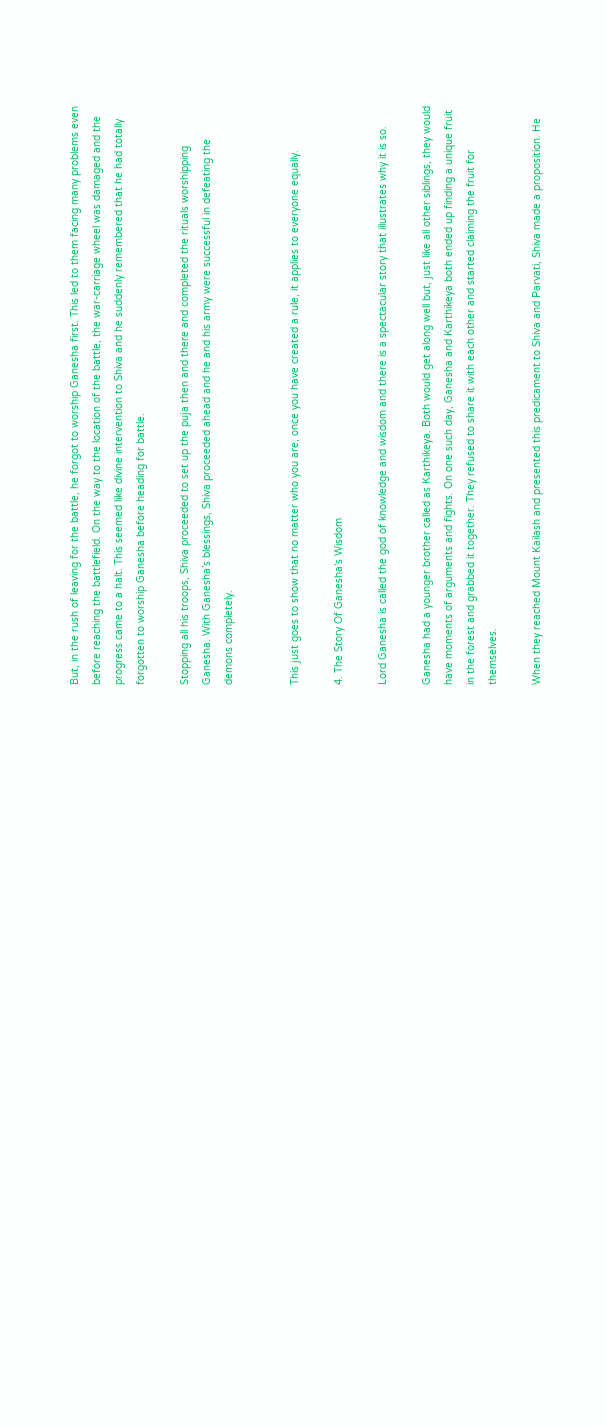But, in the rush of leaving for the battle, he forgot to worship Ganesha first. This led to them facing many problems even before reaching the battlefield. On the way to the location of the battle, the war-carriage wheel was damaged and the progress came to a halt. This seemed like divine intervention to Shiva and he suddenly remembered that he had totally forgotten to worship Ganesha before heading for battle.

Stopping all his troops, Shiva proceeded to set up the puja then and there and completed the rituals worshipping Ganesha. With Ganesha’s blessings, Shiva proceeded ahead and he and his army were successful in defeating the demons completely.


This just goes to show that no matter who you are, once you have created a rule, it applies to everyone equally.

4. The Story Of Ganesha’s Wisdom

Lord Ganesha is called the god of knowledge and wisdom and there is a spectacular story that illustrates why it is so.

Ganesha had a younger brother called as Karthikeya. Both would get along well but, just like all other siblings, they would have moments of arguments and fights. On one such day, Ganesha and Karthikeya both ended up finding a unique fruit in the forest and grabbed it together. They refused to share it with each other and started claiming the fruit for themselves.

When they reached Mount Kailash and presented this predicament to Shiva and Parvati, Shiva made a proposition. He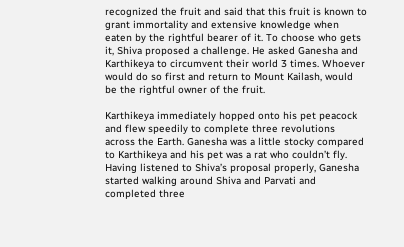recognized the fruit and said that this fruit is known to grant immortality and extensive knowledge when eaten by the rightful bearer of it. To choose who gets it, Shiva proposed a challenge. He asked Ganesha and Karthikeya to circumvent their world 3 times. Whoever would do so first and return to Mount Kailash, would be the rightful owner of the fruit.

Karthikeya immediately hopped onto his pet peacock and flew speedily to complete three revolutions across the Earth. Ganesha was a little stocky compared to Karthikeya and his pet was a rat who couldn’t fly. Having listened to Shiva’s proposal properly, Ganesha started walking around Shiva and Parvati and completed three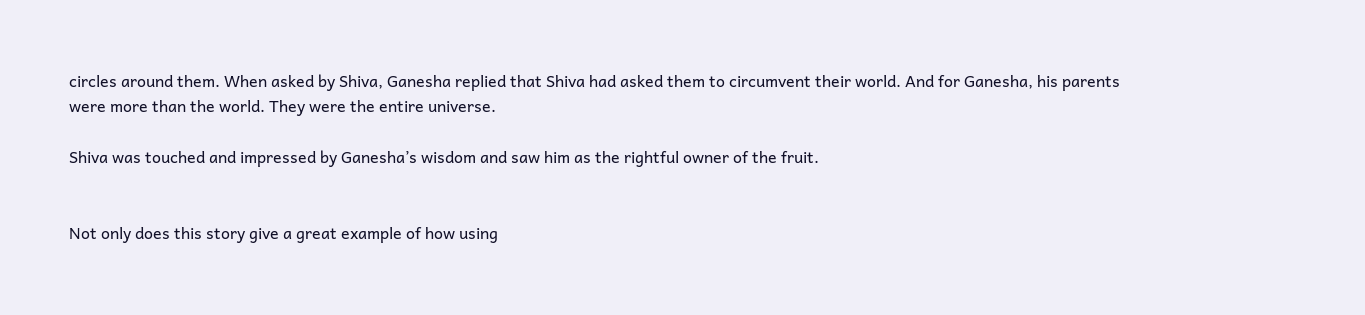circles around them. When asked by Shiva, Ganesha replied that Shiva had asked them to circumvent their world. And for Ganesha, his parents were more than the world. They were the entire universe.

Shiva was touched and impressed by Ganesha’s wisdom and saw him as the rightful owner of the fruit.


Not only does this story give a great example of how using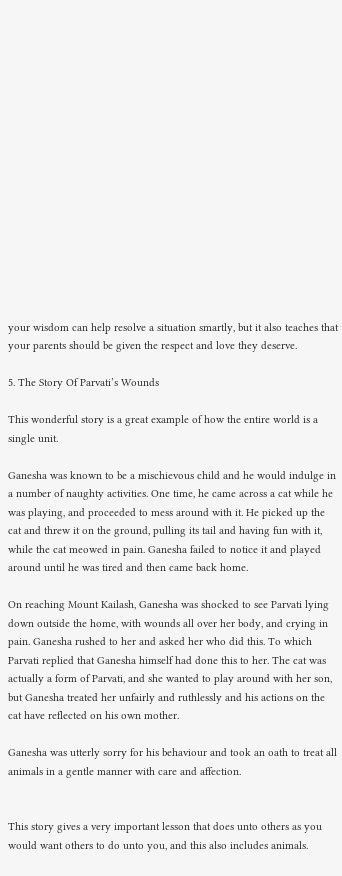your wisdom can help resolve a situation smartly, but it also teaches that your parents should be given the respect and love they deserve.

5. The Story Of Parvati’s Wounds

This wonderful story is a great example of how the entire world is a single unit.

Ganesha was known to be a mischievous child and he would indulge in a number of naughty activities. One time, he came across a cat while he was playing, and proceeded to mess around with it. He picked up the cat and threw it on the ground, pulling its tail and having fun with it, while the cat meowed in pain. Ganesha failed to notice it and played around until he was tired and then came back home.

On reaching Mount Kailash, Ganesha was shocked to see Parvati lying down outside the home, with wounds all over her body, and crying in pain. Ganesha rushed to her and asked her who did this. To which Parvati replied that Ganesha himself had done this to her. The cat was actually a form of Parvati, and she wanted to play around with her son, but Ganesha treated her unfairly and ruthlessly and his actions on the cat have reflected on his own mother.

Ganesha was utterly sorry for his behaviour and took an oath to treat all animals in a gentle manner with care and affection.


This story gives a very important lesson that does unto others as you would want others to do unto you, and this also includes animals.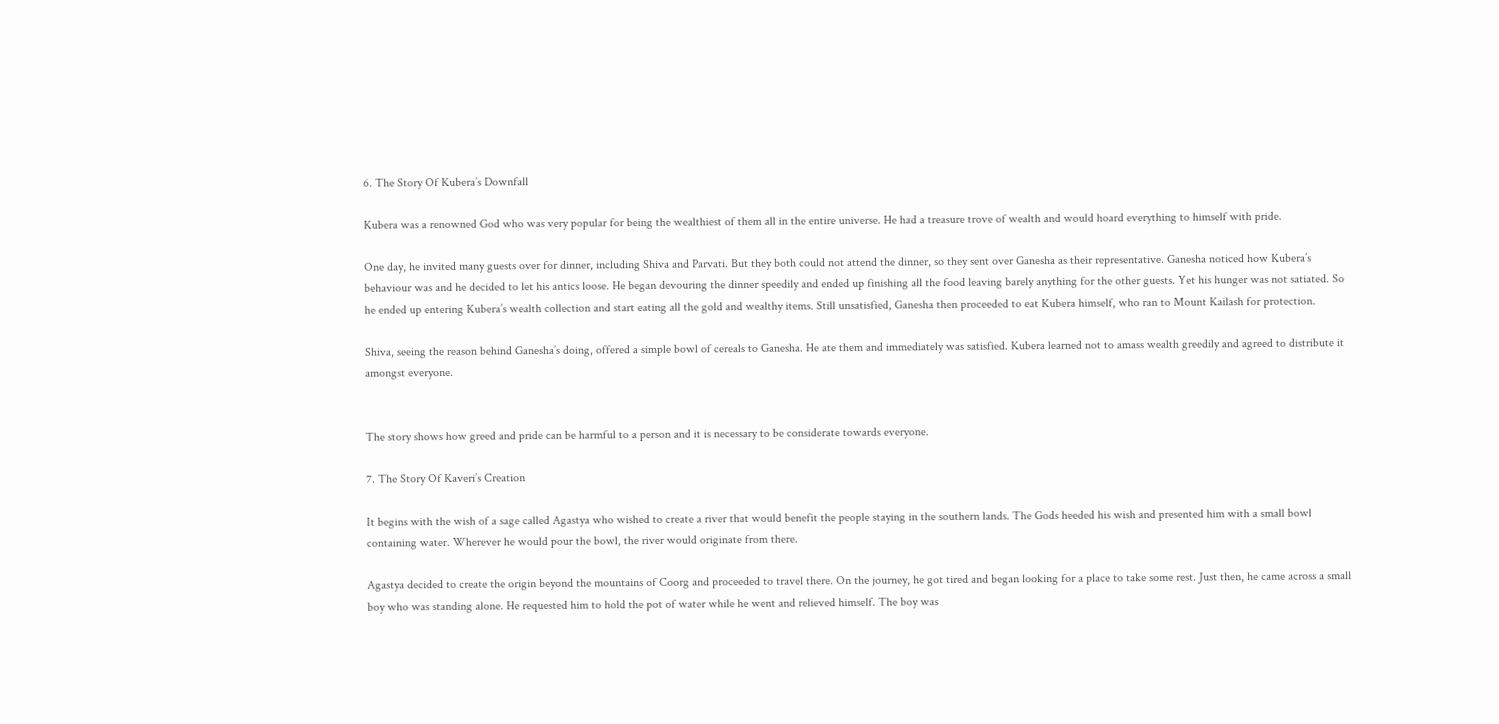6. The Story Of Kubera’s Downfall

Kubera was a renowned God who was very popular for being the wealthiest of them all in the entire universe. He had a treasure trove of wealth and would hoard everything to himself with pride.

One day, he invited many guests over for dinner, including Shiva and Parvati. But they both could not attend the dinner, so they sent over Ganesha as their representative. Ganesha noticed how Kubera’s behaviour was and he decided to let his antics loose. He began devouring the dinner speedily and ended up finishing all the food leaving barely anything for the other guests. Yet his hunger was not satiated. So he ended up entering Kubera’s wealth collection and start eating all the gold and wealthy items. Still unsatisfied, Ganesha then proceeded to eat Kubera himself, who ran to Mount Kailash for protection.

Shiva, seeing the reason behind Ganesha’s doing, offered a simple bowl of cereals to Ganesha. He ate them and immediately was satisfied. Kubera learned not to amass wealth greedily and agreed to distribute it amongst everyone.


The story shows how greed and pride can be harmful to a person and it is necessary to be considerate towards everyone.

7. The Story Of Kaveri’s Creation

It begins with the wish of a sage called Agastya who wished to create a river that would benefit the people staying in the southern lands. The Gods heeded his wish and presented him with a small bowl containing water. Wherever he would pour the bowl, the river would originate from there.

Agastya decided to create the origin beyond the mountains of Coorg and proceeded to travel there. On the journey, he got tired and began looking for a place to take some rest. Just then, he came across a small boy who was standing alone. He requested him to hold the pot of water while he went and relieved himself. The boy was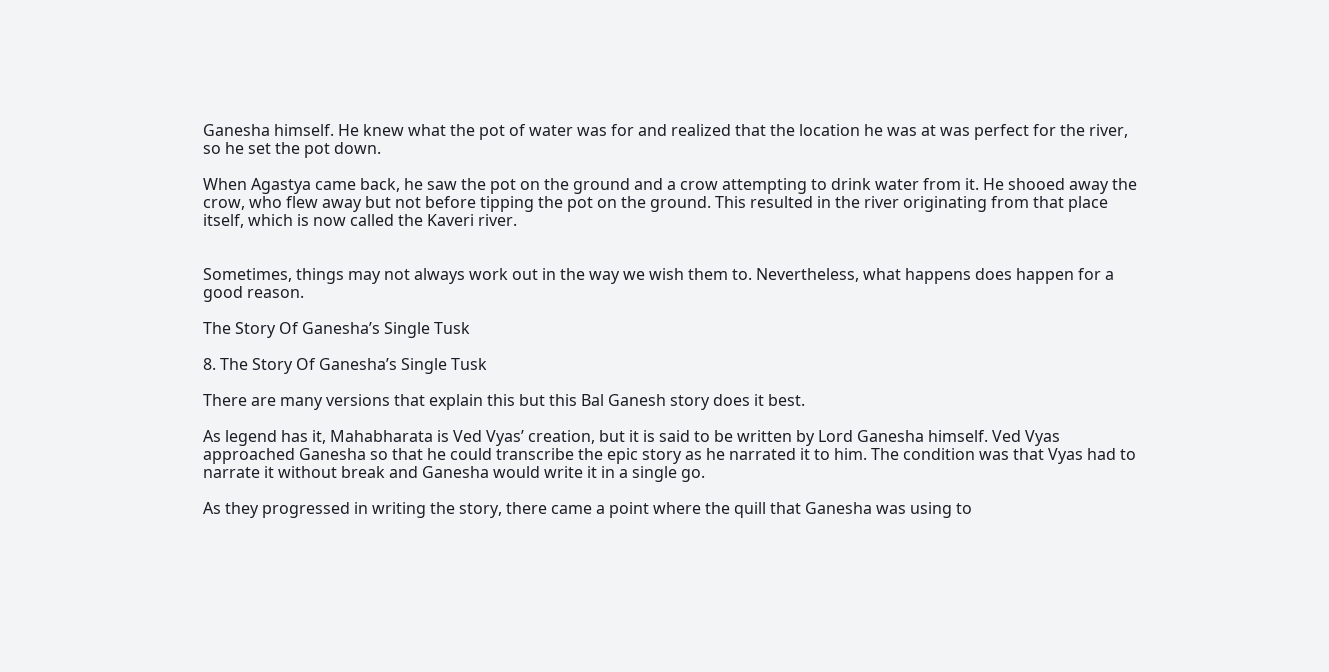Ganesha himself. He knew what the pot of water was for and realized that the location he was at was perfect for the river, so he set the pot down.

When Agastya came back, he saw the pot on the ground and a crow attempting to drink water from it. He shooed away the crow, who flew away but not before tipping the pot on the ground. This resulted in the river originating from that place itself, which is now called the Kaveri river.


Sometimes, things may not always work out in the way we wish them to. Nevertheless, what happens does happen for a good reason.

The Story Of Ganesha’s Single Tusk

8. The Story Of Ganesha’s Single Tusk

There are many versions that explain this but this Bal Ganesh story does it best.

As legend has it, Mahabharata is Ved Vyas’ creation, but it is said to be written by Lord Ganesha himself. Ved Vyas approached Ganesha so that he could transcribe the epic story as he narrated it to him. The condition was that Vyas had to narrate it without break and Ganesha would write it in a single go.

As they progressed in writing the story, there came a point where the quill that Ganesha was using to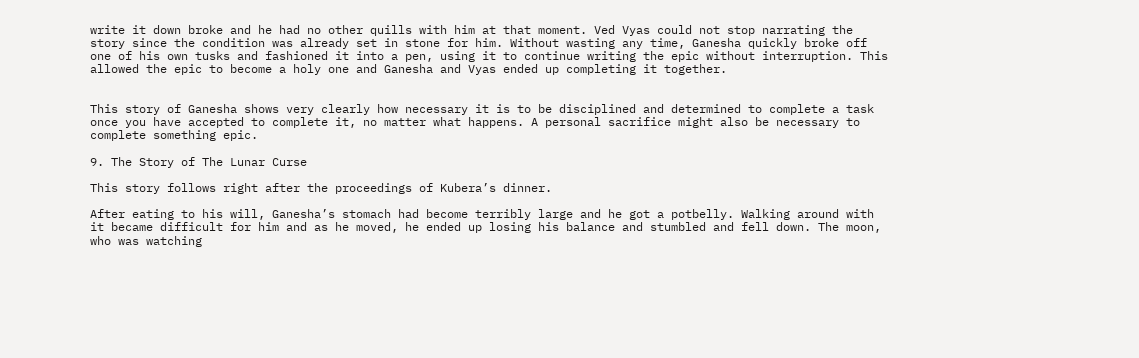write it down broke and he had no other quills with him at that moment. Ved Vyas could not stop narrating the story since the condition was already set in stone for him. Without wasting any time, Ganesha quickly broke off one of his own tusks and fashioned it into a pen, using it to continue writing the epic without interruption. This allowed the epic to become a holy one and Ganesha and Vyas ended up completing it together.


This story of Ganesha shows very clearly how necessary it is to be disciplined and determined to complete a task once you have accepted to complete it, no matter what happens. A personal sacrifice might also be necessary to complete something epic.

9. The Story of The Lunar Curse

This story follows right after the proceedings of Kubera’s dinner.

After eating to his will, Ganesha’s stomach had become terribly large and he got a potbelly. Walking around with it became difficult for him and as he moved, he ended up losing his balance and stumbled and fell down. The moon, who was watching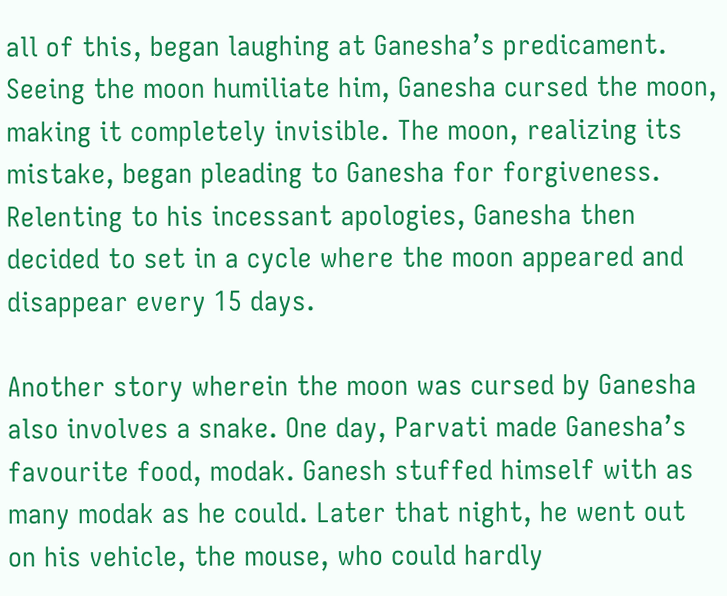all of this, began laughing at Ganesha’s predicament. Seeing the moon humiliate him, Ganesha cursed the moon, making it completely invisible. The moon, realizing its mistake, began pleading to Ganesha for forgiveness. Relenting to his incessant apologies, Ganesha then decided to set in a cycle where the moon appeared and disappear every 15 days.

Another story wherein the moon was cursed by Ganesha also involves a snake. One day, Parvati made Ganesha’s favourite food, modak. Ganesh stuffed himself with as many modak as he could. Later that night, he went out on his vehicle, the mouse, who could hardly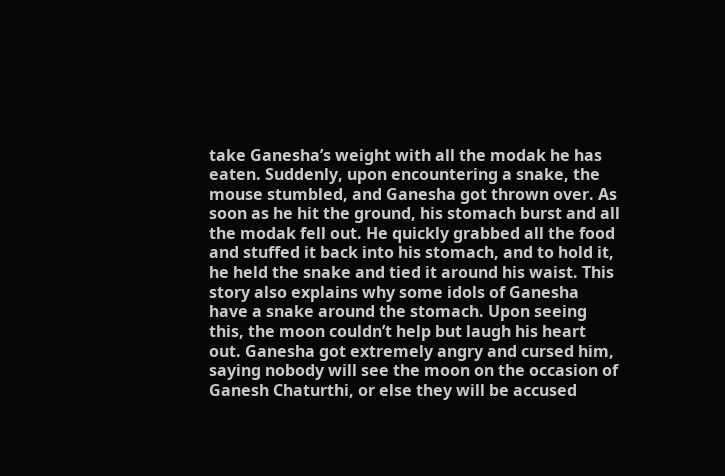take Ganesha’s weight with all the modak he has eaten. Suddenly, upon encountering a snake, the mouse stumbled, and Ganesha got thrown over. As soon as he hit the ground, his stomach burst and all the modak fell out. He quickly grabbed all the food and stuffed it back into his stomach, and to hold it, he held the snake and tied it around his waist. This story also explains why some idols of Ganesha have a snake around the stomach. Upon seeing this, the moon couldn’t help but laugh his heart out. Ganesha got extremely angry and cursed him, saying nobody will see the moon on the occasion of Ganesh Chaturthi, or else they will be accused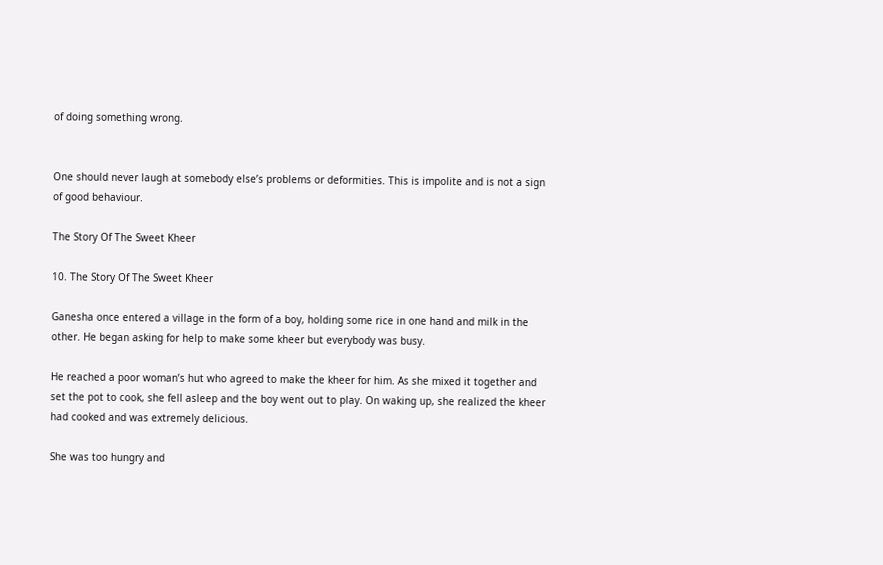of doing something wrong.


One should never laugh at somebody else’s problems or deformities. This is impolite and is not a sign of good behaviour.

The Story Of The Sweet Kheer

10. The Story Of The Sweet Kheer

Ganesha once entered a village in the form of a boy, holding some rice in one hand and milk in the other. He began asking for help to make some kheer but everybody was busy.

He reached a poor woman’s hut who agreed to make the kheer for him. As she mixed it together and set the pot to cook, she fell asleep and the boy went out to play. On waking up, she realized the kheer had cooked and was extremely delicious.

She was too hungry and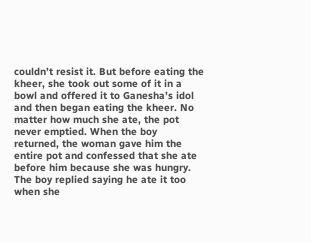couldn’t resist it. But before eating the kheer, she took out some of it in a bowl and offered it to Ganesha’s idol and then began eating the kheer. No matter how much she ate, the pot never emptied. When the boy returned, the woman gave him the entire pot and confessed that she ate before him because she was hungry. The boy replied saying he ate it too when she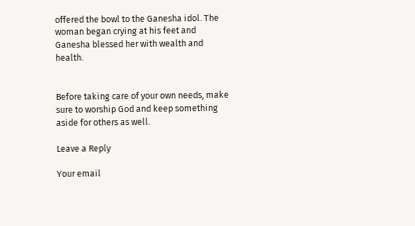offered the bowl to the Ganesha idol. The woman began crying at his feet and Ganesha blessed her with wealth and health.


Before taking care of your own needs, make sure to worship God and keep something aside for others as well.

Leave a Reply

Your email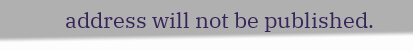address will not be published.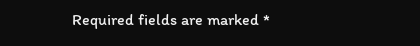Required fields are marked *